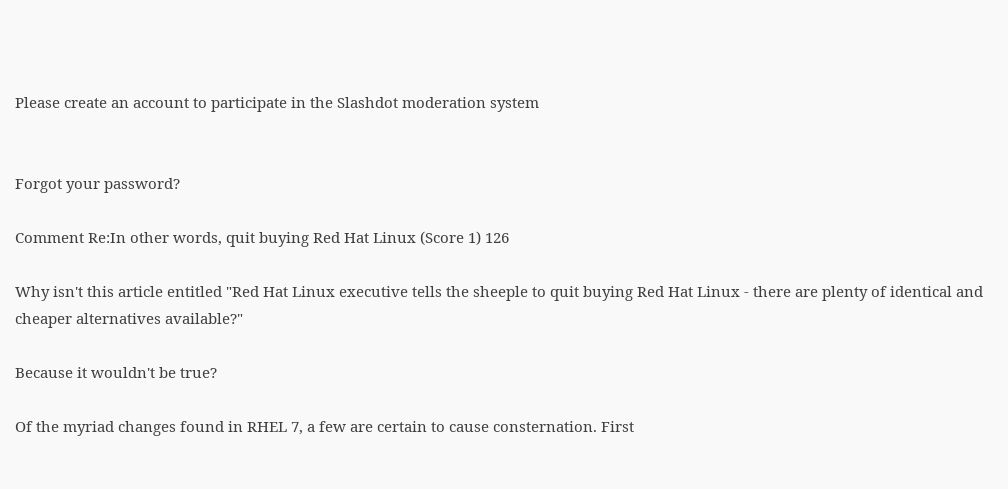Please create an account to participate in the Slashdot moderation system


Forgot your password?

Comment Re:In other words, quit buying Red Hat Linux (Score 1) 126

Why isn't this article entitled "Red Hat Linux executive tells the sheeple to quit buying Red Hat Linux - there are plenty of identical and cheaper alternatives available?"

Because it wouldn't be true?

Of the myriad changes found in RHEL 7, a few are certain to cause consternation. First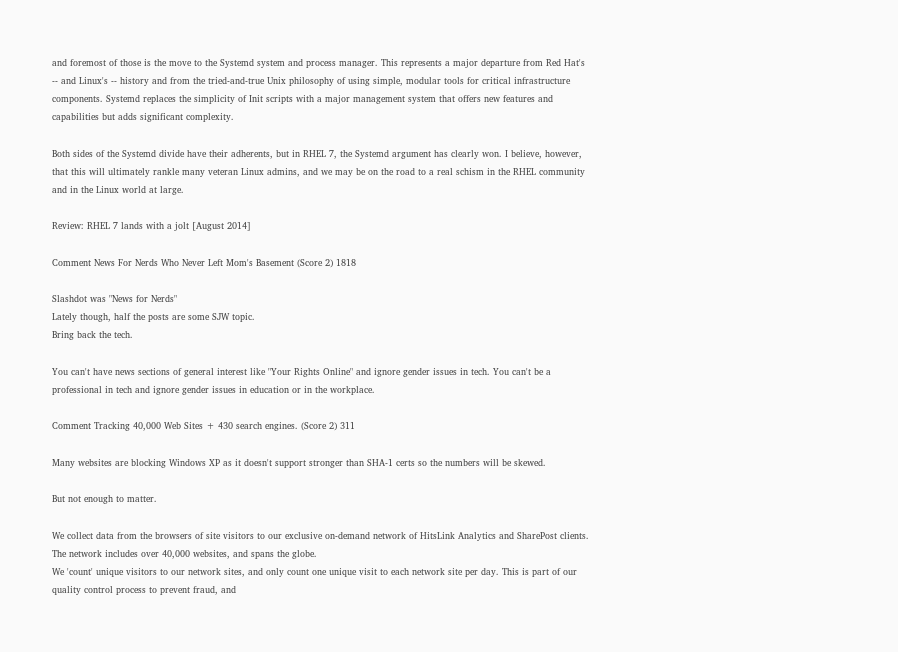and foremost of those is the move to the Systemd system and process manager. This represents a major departure from Red Hat's -- and Linux's -- history and from the tried-and-true Unix philosophy of using simple, modular tools for critical infrastructure components. Systemd replaces the simplicity of Init scripts with a major management system that offers new features and capabilities but adds significant complexity.

Both sides of the Systemd divide have their adherents, but in RHEL 7, the Systemd argument has clearly won. I believe, however, that this will ultimately rankle many veteran Linux admins, and we may be on the road to a real schism in the RHEL community and in the Linux world at large.

Review: RHEL 7 lands with a jolt [August 2014]

Comment News For Nerds Who Never Left Mom's Basement (Score 2) 1818

Slashdot was "News for Nerds"
Lately though, half the posts are some SJW topic.
Bring back the tech.

You can't have news sections of general interest like "Your Rights Online" and ignore gender issues in tech. You can't be a professional in tech and ignore gender issues in education or in the workplace.

Comment Tracking 40,000 Web Sites + 430 search engines. (Score 2) 311

Many websites are blocking Windows XP as it doesn't support stronger than SHA-1 certs so the numbers will be skewed.

But not enough to matter.

We collect data from the browsers of site visitors to our exclusive on-demand network of HitsLink Analytics and SharePost clients.
The network includes over 40,000 websites, and spans the globe.
We 'count' unique visitors to our network sites, and only count one unique visit to each network site per day. This is part of our quality control process to prevent fraud, and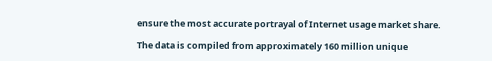ensure the most accurate portrayal of Internet usage market share.

The data is compiled from approximately 160 million unique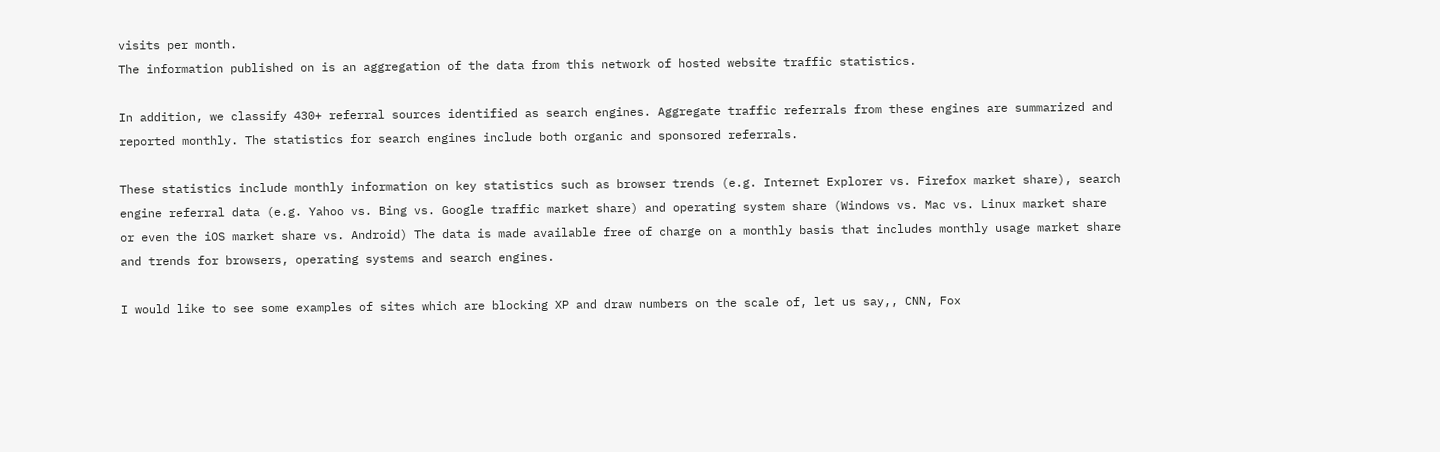visits per month.
The information published on is an aggregation of the data from this network of hosted website traffic statistics.

In addition, we classify 430+ referral sources identified as search engines. Aggregate traffic referrals from these engines are summarized and reported monthly. The statistics for search engines include both organic and sponsored referrals.

These statistics include monthly information on key statistics such as browser trends (e.g. Internet Explorer vs. Firefox market share), search engine referral data (e.g. Yahoo vs. Bing vs. Google traffic market share) and operating system share (Windows vs. Mac vs. Linux market share or even the iOS market share vs. Android) The data is made available free of charge on a monthly basis that includes monthly usage market share and trends for browsers, operating systems and search engines.

I would like to see some examples of sites which are blocking XP and draw numbers on the scale of, let us say,, CNN, Fox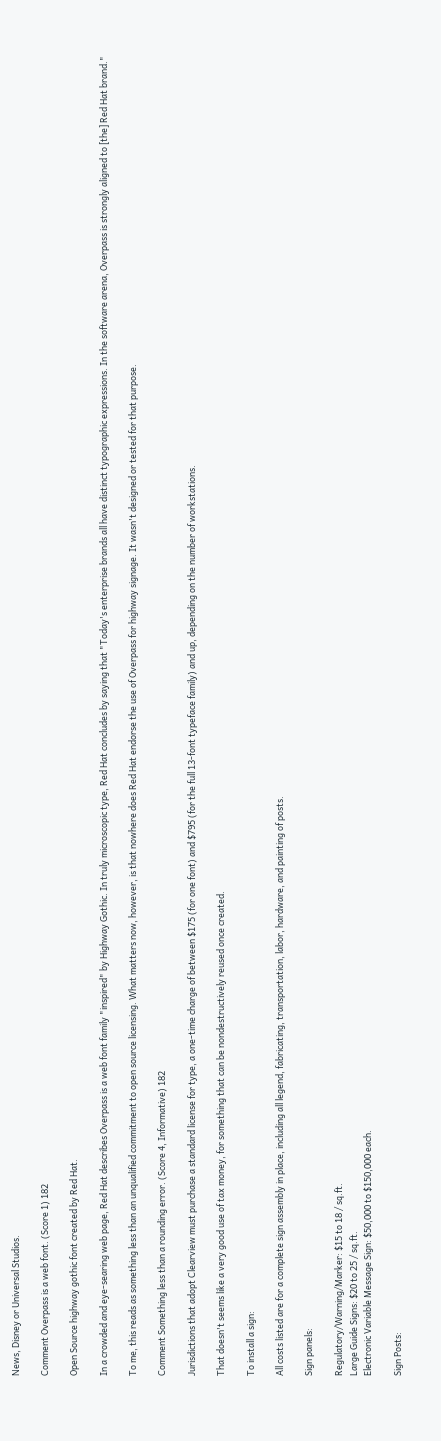News, Disney or Universal Studios.

Comment Overpass is a web font. (Score 1) 182

Open Source highway gothic font created by Red Hat.

In a crowded and eye-searing web page, Red Hat describes Overpass is a web font family "inspired" by Highway Gothic. In truly microscopic type, Red Hat concludes by saying that "Today's enterprise brands all have distinct typographic expressions. In the software arena, Overpass is strongly aligned to [the] Red Hat brand."

To me, this reads as something less than an unqualified commitment to open source licensing. What matters now, however, is that nowhere does Red Hat endorse the use of Overpass for highway signage. It wasn't designed or tested for that purpose.

Comment Something less than a rounding error. (Score 4, Informative) 182

Jurisdictions that adopt Clearview must purchase a standard license for type, a one-time charge of between $175 (for one font) and $795 (for the full 13-font typeface family) and up, depending on the number of workstations.

That doesn't seems like a very good use of tax money, for something that can be nondestructively reused once created.

To install a sign:

All costs listed are for a complete sign assembly in place, including all legend, fabricating, transportation, labor, hardware, and painting of posts.

Sign panels:

Regulatory/Warning/Marker: $15 to 18 / sq.ft.
Large Guide Signs: $20 to 25 / sq.ft.
Electronic Variable Message Sign: $50,000 to $150,000 each.

Sign Posts: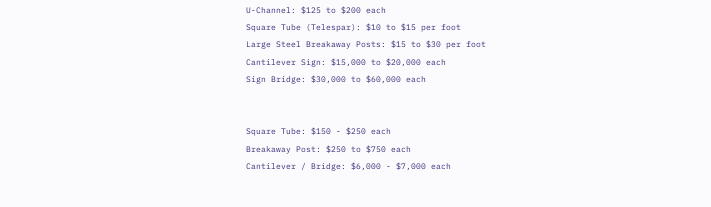U-Channel: $125 to $200 each
Square Tube (Telespar): $10 to $15 per foot
Large Steel Breakaway Posts: $15 to $30 per foot
Cantilever Sign: $15,000 to $20,000 each
Sign Bridge: $30,000 to $60,000 each


Square Tube: $150 - $250 each
Breakaway Post: $250 to $750 each
Cantilever / Bridge: $6,000 - $7,000 each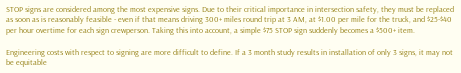STOP signs are considered among the most expensive signs. Due to their critical importance in intersection safety, they must be replaced as soon as is reasonably feasible - even if that means driving 300+ miles round trip at 3 AM, at $1.00 per mile for the truck, and $25-$40 per hour overtime for each sign crewperson. Taking this into account, a simple $75 STOP sign suddenly becomes a $500+ item.

Engineering costs with respect to signing are more difficult to define. If a 3 month study results in installation of only 3 signs, it may not be equitable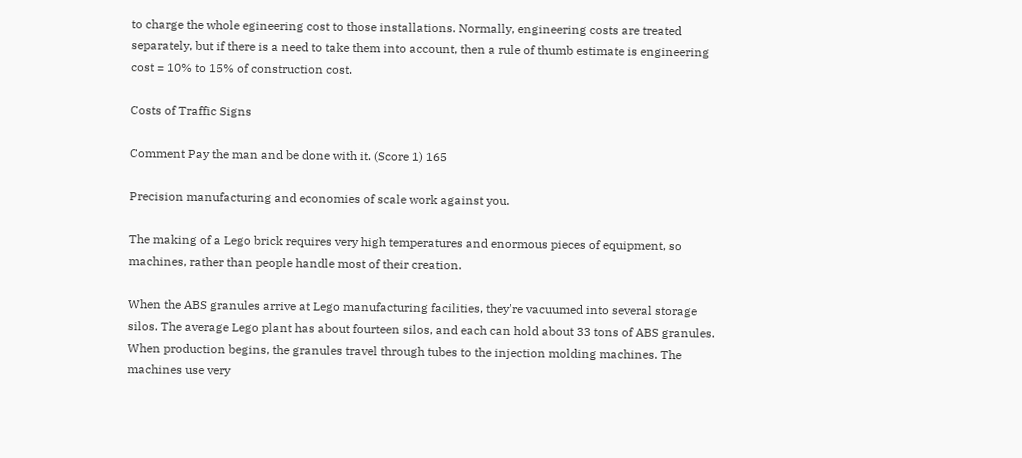to charge the whole egineering cost to those installations. Normally, engineering costs are treated separately, but if there is a need to take them into account, then a rule of thumb estimate is engineering cost = 10% to 15% of construction cost.

Costs of Traffic Signs

Comment Pay the man and be done with it. (Score 1) 165

Precision manufacturing and economies of scale work against you.

The making of a Lego brick requires very high temperatures and enormous pieces of equipment, so machines, rather than people handle most of their creation.

When the ABS granules arrive at Lego manufacturing facilities, they're vacuumed into several storage silos. The average Lego plant has about fourteen silos, and each can hold about 33 tons of ABS granules. When production begins, the granules travel through tubes to the injection molding machines. The machines use very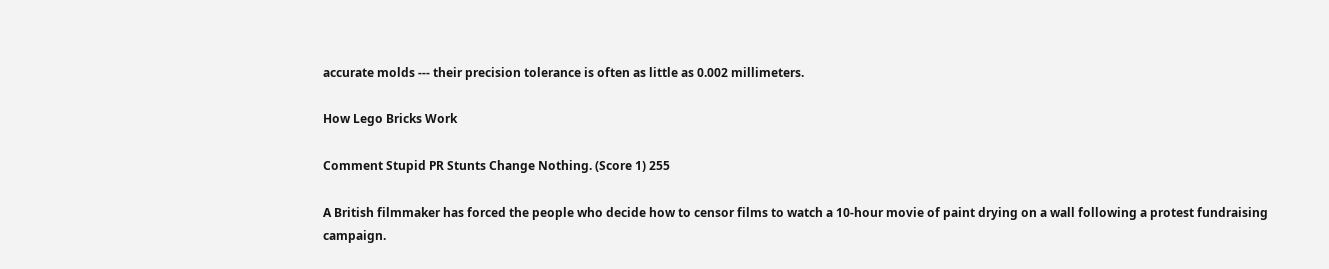accurate molds --- their precision tolerance is often as little as 0.002 millimeters.

How Lego Bricks Work

Comment Stupid PR Stunts Change Nothing. (Score 1) 255

A British filmmaker has forced the people who decide how to censor films to watch a 10-hour movie of paint drying on a wall following a protest fundraising campaign.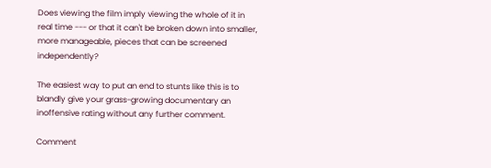Does viewing the film imply viewing the whole of it in real time --- or that it can't be broken down into smaller, more manageable, pieces that can be screened independently?

The easiest way to put an end to stunts like this is to blandly give your grass-growing documentary an inoffensive rating without any further comment.

Comment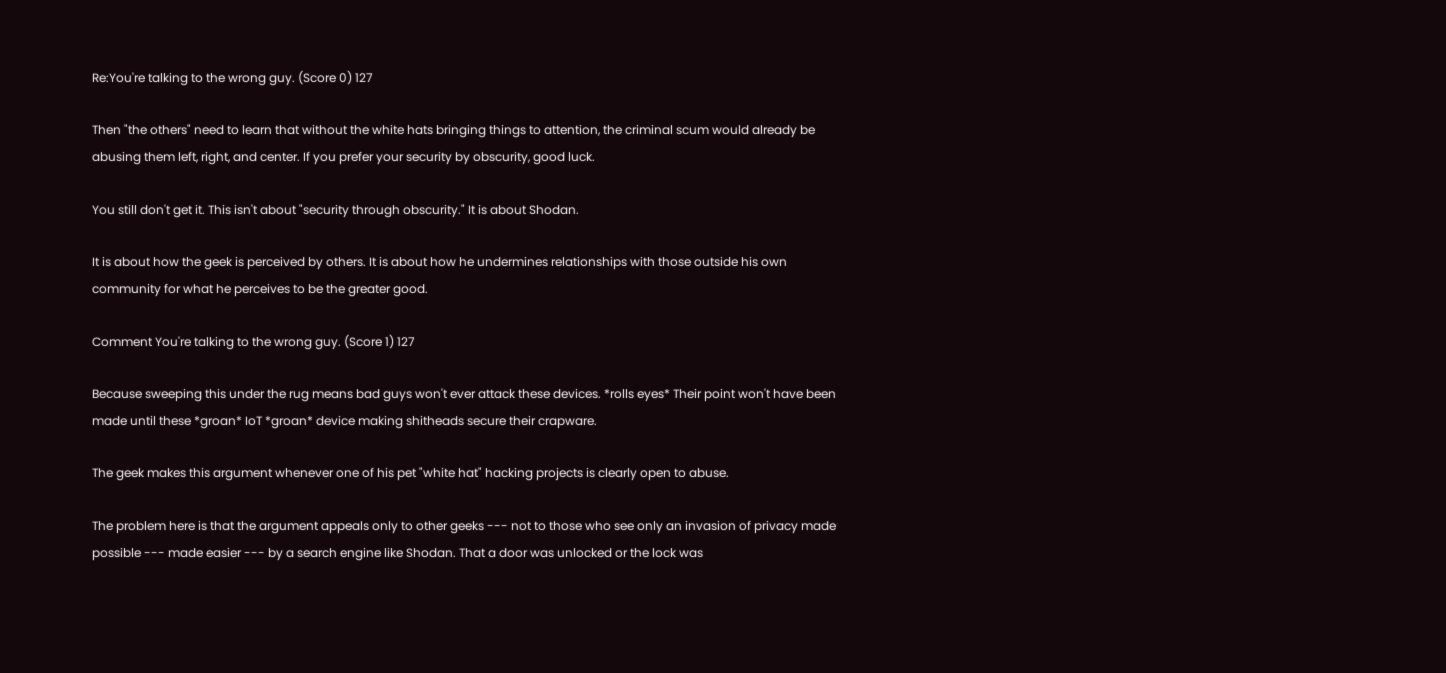Re:You're talking to the wrong guy. (Score 0) 127

Then "the others" need to learn that without the white hats bringing things to attention, the criminal scum would already be abusing them left, right, and center. If you prefer your security by obscurity, good luck.

You still don't get it. This isn't about "security through obscurity." It is about Shodan.

It is about how the geek is perceived by others. It is about how he undermines relationships with those outside his own community for what he perceives to be the greater good.

Comment You're talking to the wrong guy. (Score 1) 127

Because sweeping this under the rug means bad guys won't ever attack these devices. *rolls eyes* Their point won't have been made until these *groan* IoT *groan* device making shitheads secure their crapware.

The geek makes this argument whenever one of his pet "white hat" hacking projects is clearly open to abuse.

The problem here is that the argument appeals only to other geeks --- not to those who see only an invasion of privacy made possible --- made easier --- by a search engine like Shodan. That a door was unlocked or the lock was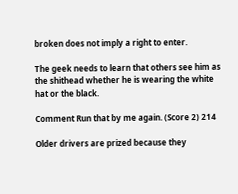broken does not imply a right to enter.

The geek needs to learn that others see him as the shithead whether he is wearing the white hat or the black.

Comment Run that by me again. (Score 2) 214

Older drivers are prized because they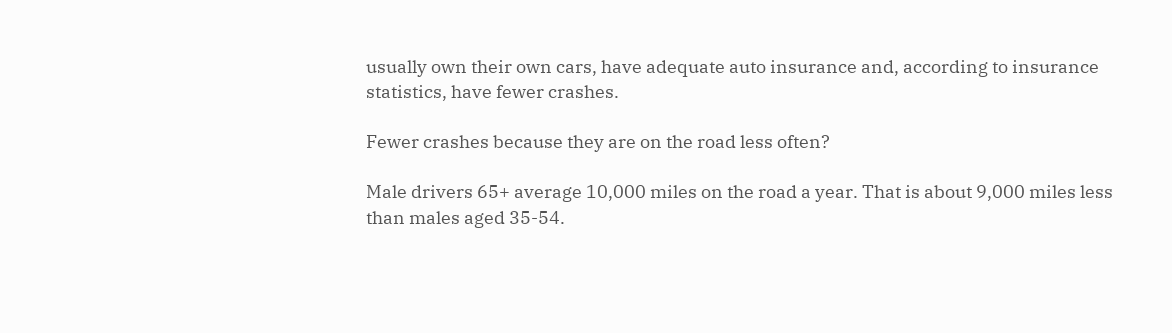usually own their own cars, have adequate auto insurance and, according to insurance statistics, have fewer crashes.

Fewer crashes because they are on the road less often?

Male drivers 65+ average 10,000 miles on the road a year. That is about 9,000 miles less than males aged 35-54.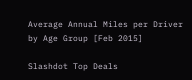Average Annual Miles per Driver by Age Group [Feb 2015]

Slashdot Top Deals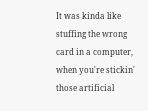It was kinda like stuffing the wrong card in a computer, when you're stickin' those artificial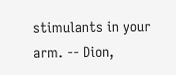stimulants in your arm. -- Dion,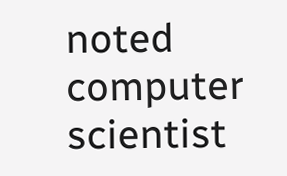noted computer scientist